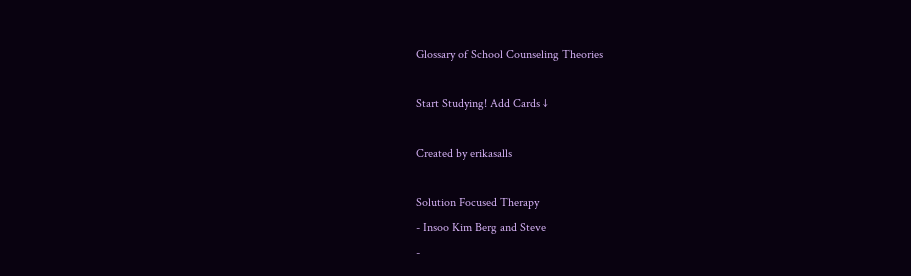Glossary of School Counseling Theories

Start Studying! Add Cards ↓

Created by erikasalls

Solution Focused Therapy
- Insoo Kim Berg and Steve
-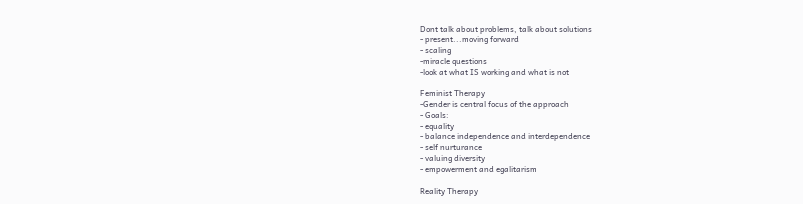Dont talk about problems, talk about solutions
- present...moving forward
- scaling
-miracle questions
-look at what IS working and what is not

Feminist Therapy
-Gender is central focus of the approach
- Goals:
- equality
- balance independence and interdependence
- self nurturance
- valuing diversity
- empowerment and egalitarism

Reality Therapy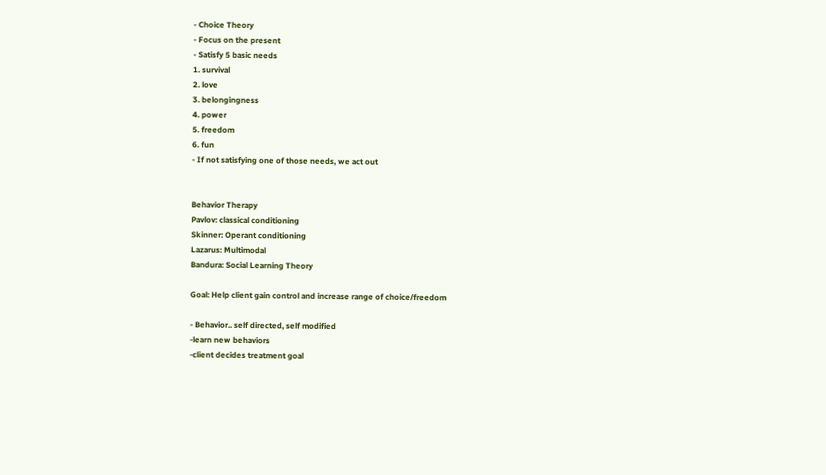- Choice Theory
- Focus on the present
- Satisfy 5 basic needs
1. survival
2. love
3. belongingness
4. power
5. freedom
6. fun
- If not satisfying one of those needs, we act out


Behavior Therapy
Pavlov: classical conditioning
Skinner: Operant conditioning
Lazarus: Multimodal
Bandura: Social Learning Theory

Goal: Help client gain control and increase range of choice/freedom

- Behavior.. self directed, self modified
-learn new behaviors
-client decides treatment goal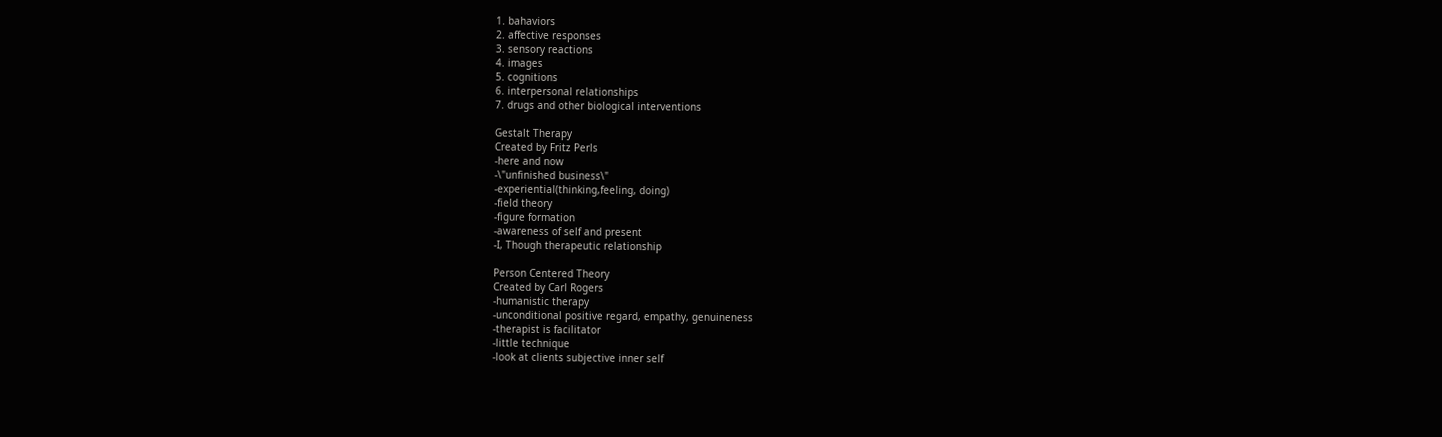1. bahaviors
2. affective responses
3. sensory reactions
4. images
5. cognitions
6. interpersonal relationships
7. drugs and other biological interventions

Gestalt Therapy
Created by Fritz Perls
-here and now
-\"unfinished business\"
-experiential(thinking,feeling, doing)
-field theory
-figure formation
-awareness of self and present
-I, Though therapeutic relationship

Person Centered Theory
Created by Carl Rogers
-humanistic therapy
-unconditional positive regard, empathy, genuineness
-therapist is facilitator
-little technique
-look at clients subjective inner self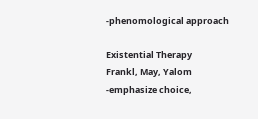-phenomological approach

Existential Therapy
Frankl, May, Yalom
-emphasize choice,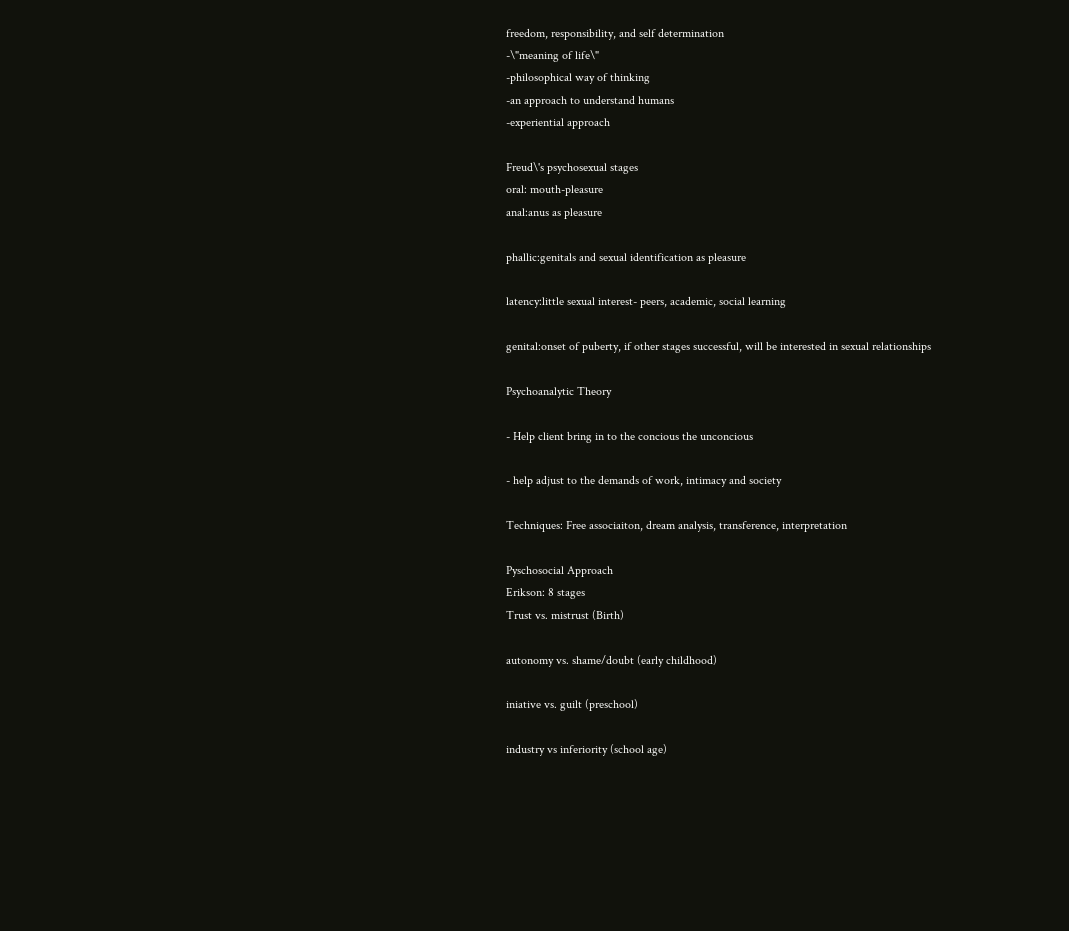freedom, responsibility, and self determination
-\"meaning of life\"
-philosophical way of thinking
-an approach to understand humans
-experiential approach

Freud\'s psychosexual stages
oral: mouth-pleasure
anal:anus as pleasure

phallic:genitals and sexual identification as pleasure

latency:little sexual interest- peers, academic, social learning

genital:onset of puberty, if other stages successful, will be interested in sexual relationships

Psychoanalytic Theory

- Help client bring in to the concious the unconcious

- help adjust to the demands of work, intimacy and society

Techniques: Free associaiton, dream analysis, transference, interpretation

Pyschosocial Approach
Erikson: 8 stages
Trust vs. mistrust (Birth)

autonomy vs. shame/doubt (early childhood)

iniative vs. guilt (preschool)

industry vs inferiority (school age)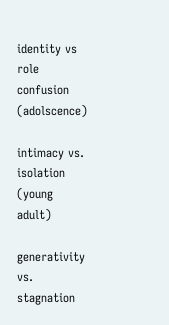identity vs role confusion (adolscence)

intimacy vs. isolation (young adult)

generativity vs. stagnation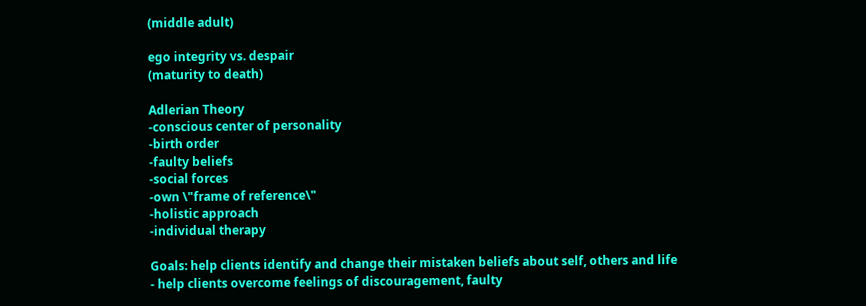(middle adult)

ego integrity vs. despair
(maturity to death)

Adlerian Theory
-conscious center of personality
-birth order
-faulty beliefs
-social forces
-own \"frame of reference\"
-holistic approach
-individual therapy

Goals: help clients identify and change their mistaken beliefs about self, others and life
- help clients overcome feelings of discouragement, faulty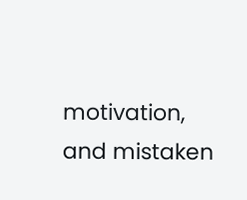motivation, and mistaken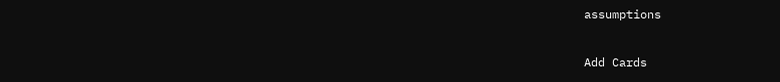assumptions

Add Cards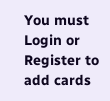You must Login or Register to add cards